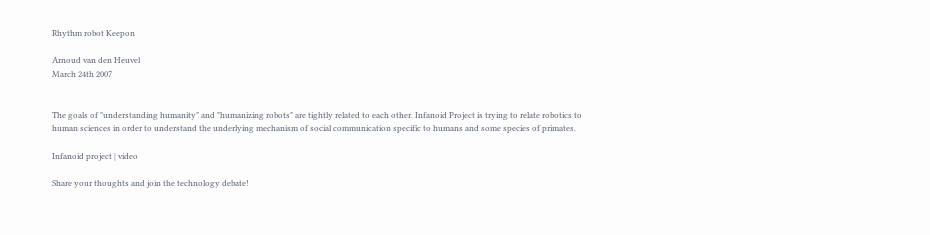Rhythm robot Keepon

Arnoud van den Heuvel
March 24th 2007


The goals of "understanding humanity" and "humanizing robots" are tightly related to each other. Infanoid Project is trying to relate robotics to human sciences in order to understand the underlying mechanism of social communication specific to humans and some species of primates.

Infanoid project | video

Share your thoughts and join the technology debate!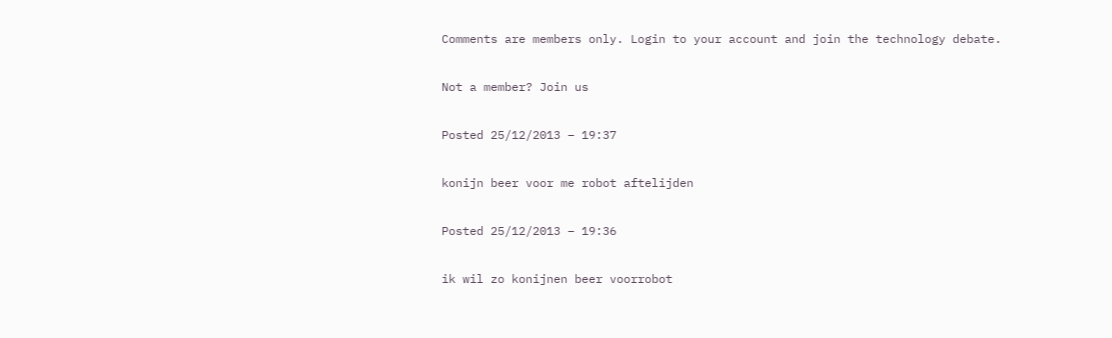Comments are members only. Login to your account and join the technology debate.

Not a member? Join us

Posted 25/12/2013 – 19:37

konijn beer voor me robot aftelijden

Posted 25/12/2013 – 19:36

ik wil zo konijnen beer voorrobot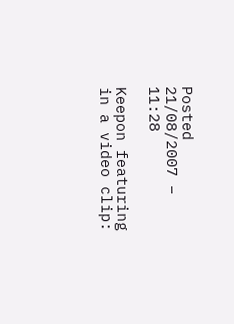Posted 21/08/2007 – 11:28

Keepon featuring in a video clip: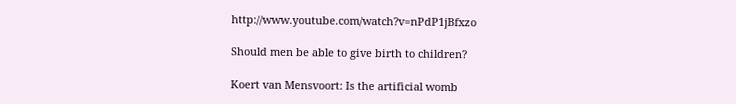http://www.youtube.com/watch?v=nPdP1jBfxzo

Should men be able to give birth to children?

Koert van Mensvoort: Is the artificial womb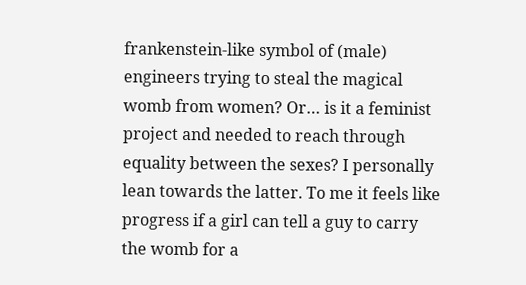frankenstein-like symbol of (male) engineers trying to steal the magical womb from women? Or… is it a feminist project and needed to reach through equality between the sexes? I personally lean towards the latter. To me it feels like progress if a girl can tell a guy to carry the womb for a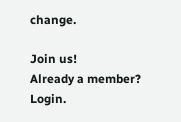change.

Join us!
Already a member? Login.